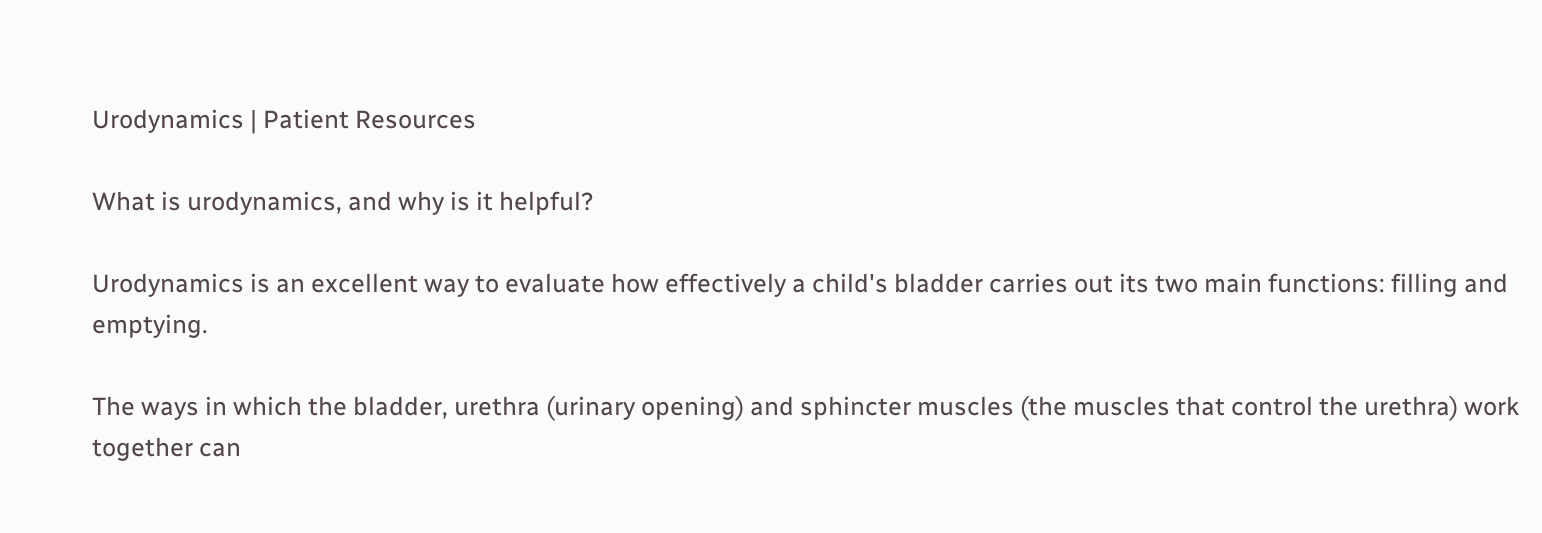Urodynamics | Patient Resources

What is urodynamics, and why is it helpful?

Urodynamics is an excellent way to evaluate how effectively a child's bladder carries out its two main functions: filling and emptying.

The ways in which the bladder, urethra (urinary opening) and sphincter muscles (the muscles that control the urethra) work together can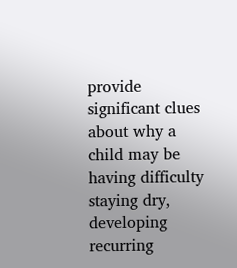provide significant clues about why a child may be having difficulty staying dry, developing recurring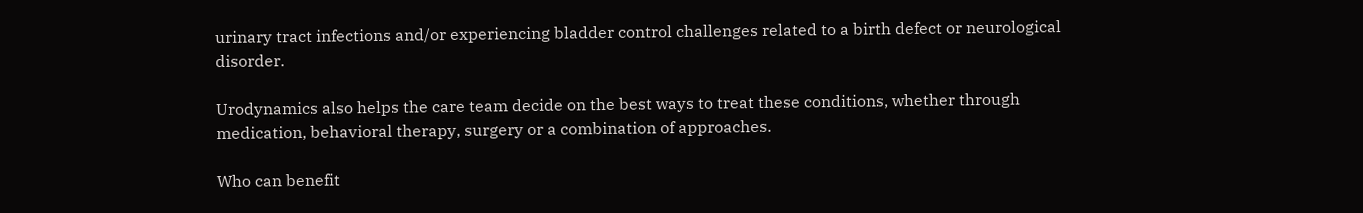urinary tract infections and/or experiencing bladder control challenges related to a birth defect or neurological disorder.

Urodynamics also helps the care team decide on the best ways to treat these conditions, whether through medication, behavioral therapy, surgery or a combination of approaches.

Who can benefit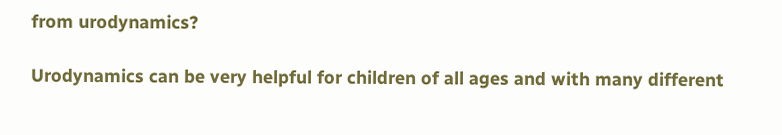from urodynamics?

Urodynamics can be very helpful for children of all ages and with many different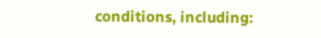conditions, including: